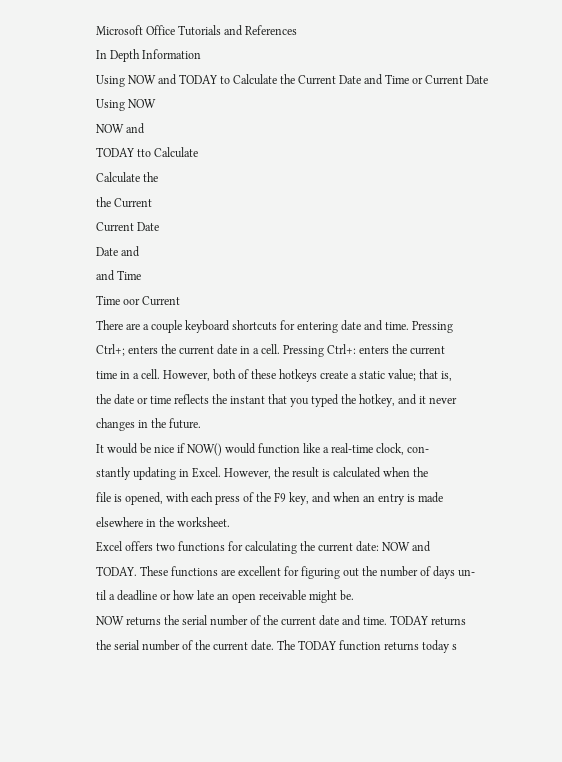Microsoft Office Tutorials and References
In Depth Information
Using NOW and TODAY to Calculate the Current Date and Time or Current Date
Using NOW
NOW and
TODAY tto Calculate
Calculate the
the Current
Current Date
Date and
and Time
Time oor Current
There are a couple keyboard shortcuts for entering date and time. Pressing
Ctrl+; enters the current date in a cell. Pressing Ctrl+: enters the current
time in a cell. However, both of these hotkeys create a static value; that is,
the date or time reflects the instant that you typed the hotkey, and it never
changes in the future.
It would be nice if NOW() would function like a real-time clock, con-
stantly updating in Excel. However, the result is calculated when the
file is opened, with each press of the F9 key, and when an entry is made
elsewhere in the worksheet.
Excel offers two functions for calculating the current date: NOW and
TODAY. These functions are excellent for figuring out the number of days un-
til a deadline or how late an open receivable might be.
NOW returns the serial number of the current date and time. TODAY returns
the serial number of the current date. The TODAY function returns today s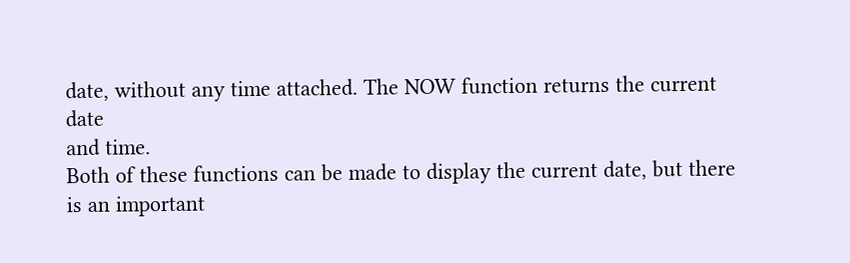date, without any time attached. The NOW function returns the current date
and time.
Both of these functions can be made to display the current date, but there
is an important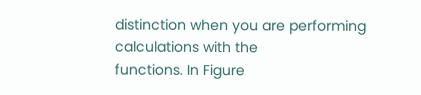distinction when you are performing calculations with the
functions. In Figure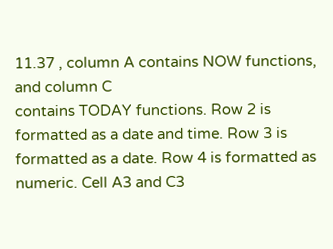11.37 , column A contains NOW functions, and column C
contains TODAY functions. Row 2 is formatted as a date and time. Row 3 is
formatted as a date. Row 4 is formatted as numeric. Cell A3 and C3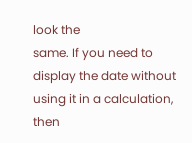look the
same. If you need to display the date without using it in a calculation, then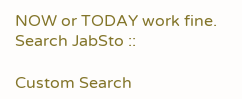NOW or TODAY work fine.
Search JabSto ::

Custom Search